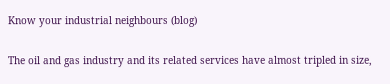Know your industrial neighbours (blog)

The oil and gas industry and its related services have almost tripled in size,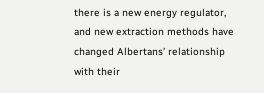there is a new energy regulator, and new extraction methods have changed Albertans’ relationship with their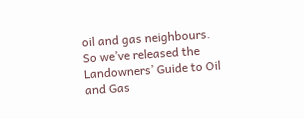oil and gas neighbours. So we’ve released the Landowners’ Guide to Oil and Gas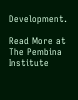Development.

Read More at The Pembina Institute